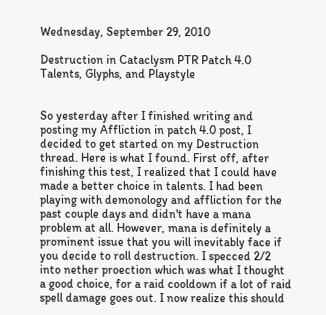Wednesday, September 29, 2010

Destruction in Cataclysm PTR Patch 4.0
Talents, Glyphs, and Playstyle


So yesterday after I finished writing and posting my Affliction in patch 4.0 post, I decided to get started on my Destruction thread. Here is what I found. First off, after finishing this test, I realized that I could have made a better choice in talents. I had been playing with demonology and affliction for the past couple days and didn't have a mana problem at all. However, mana is definitely a prominent issue that you will inevitably face if you decide to roll destruction. I specced 2/2 into nether proection which was what I thought a good choice, for a raid cooldown if a lot of raid spell damage goes out. I now realize this should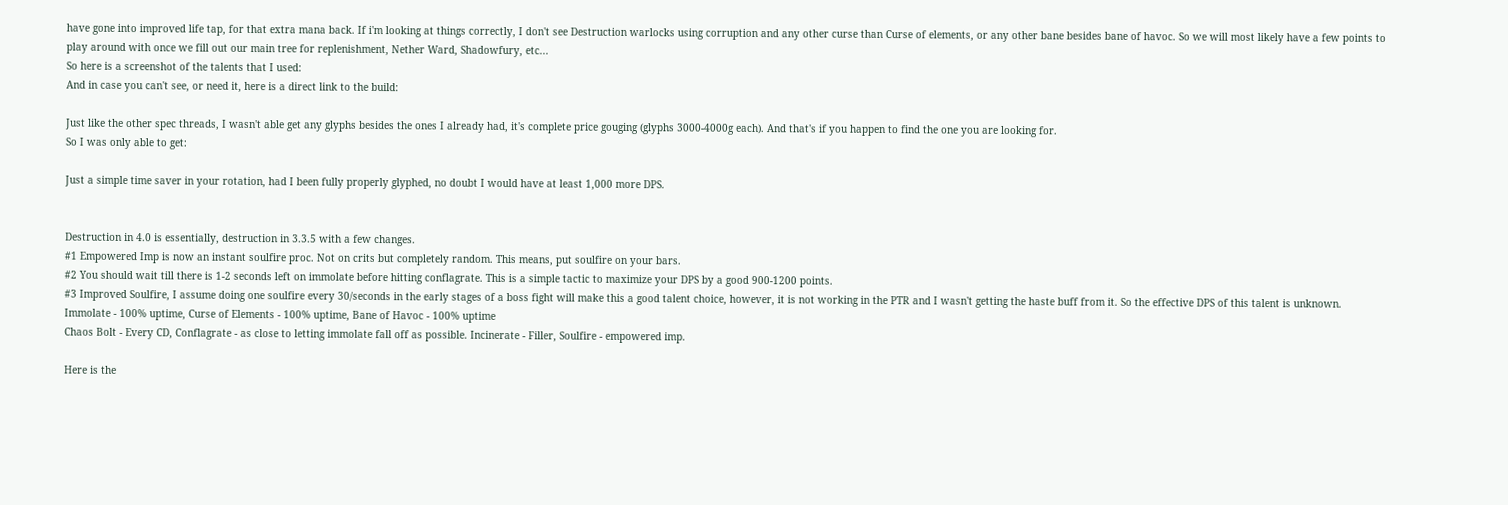have gone into improved life tap, for that extra mana back. If i'm looking at things correctly, I don't see Destruction warlocks using corruption and any other curse than Curse of elements, or any other bane besides bane of havoc. So we will most likely have a few points to play around with once we fill out our main tree for replenishment, Nether Ward, Shadowfury, etc...
So here is a screenshot of the talents that I used:
And in case you can't see, or need it, here is a direct link to the build:

Just like the other spec threads, I wasn't able get any glyphs besides the ones I already had, it's complete price gouging (glyphs 3000-4000g each). And that's if you happen to find the one you are looking for.
So I was only able to get:

Just a simple time saver in your rotation, had I been fully properly glyphed, no doubt I would have at least 1,000 more DPS.


Destruction in 4.0 is essentially, destruction in 3.3.5 with a few changes.
#1 Empowered Imp is now an instant soulfire proc. Not on crits but completely random. This means, put soulfire on your bars.
#2 You should wait till there is 1-2 seconds left on immolate before hitting conflagrate. This is a simple tactic to maximize your DPS by a good 900-1200 points.
#3 Improved Soulfire, I assume doing one soulfire every 30/seconds in the early stages of a boss fight will make this a good talent choice, however, it is not working in the PTR and I wasn't getting the haste buff from it. So the effective DPS of this talent is unknown.
Immolate - 100% uptime, Curse of Elements - 100% uptime, Bane of Havoc - 100% uptime
Chaos Bolt - Every CD, Conflagrate - as close to letting immolate fall off as possible. Incinerate - Filler, Soulfire - empowered imp.

Here is the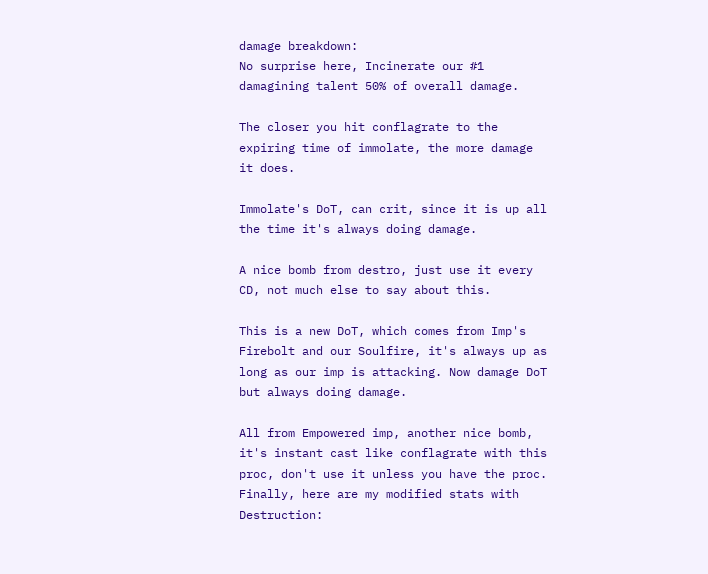damage breakdown:
No surprise here, Incinerate our #1 damagining talent 50% of overall damage.

The closer you hit conflagrate to the expiring time of immolate, the more damage it does.

Immolate's DoT, can crit, since it is up all the time it's always doing damage.

A nice bomb from destro, just use it every CD, not much else to say about this.

This is a new DoT, which comes from Imp's Firebolt and our Soulfire, it's always up as long as our imp is attacking. Now damage DoT but always doing damage.

All from Empowered imp, another nice bomb, it's instant cast like conflagrate with this proc, don't use it unless you have the proc.
Finally, here are my modified stats with Destruction: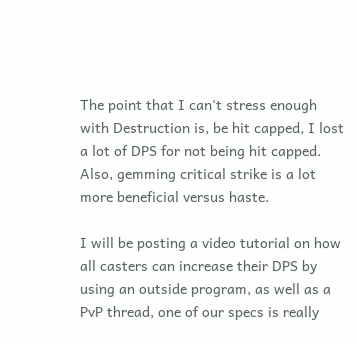The point that I can't stress enough with Destruction is, be hit capped, I lost a lot of DPS for not being hit capped. Also, gemming critical strike is a lot more beneficial versus haste.

I will be posting a video tutorial on how all casters can increase their DPS by using an outside program, as well as a PvP thread, one of our specs is really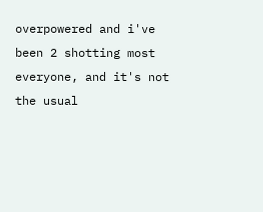overpowered and i've been 2 shotting most everyone, and it's not the usual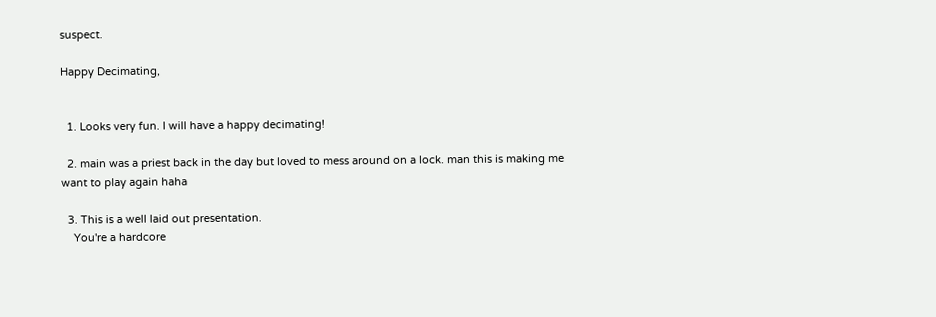suspect.

Happy Decimating,


  1. Looks very fun. I will have a happy decimating!

  2. main was a priest back in the day but loved to mess around on a lock. man this is making me want to play again haha

  3. This is a well laid out presentation.
    You're a hardcore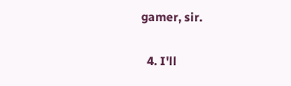gamer, sir.

  4. I'll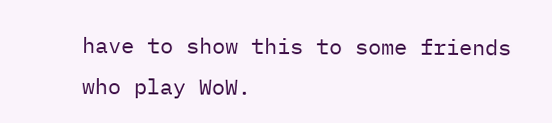have to show this to some friends who play WoW.